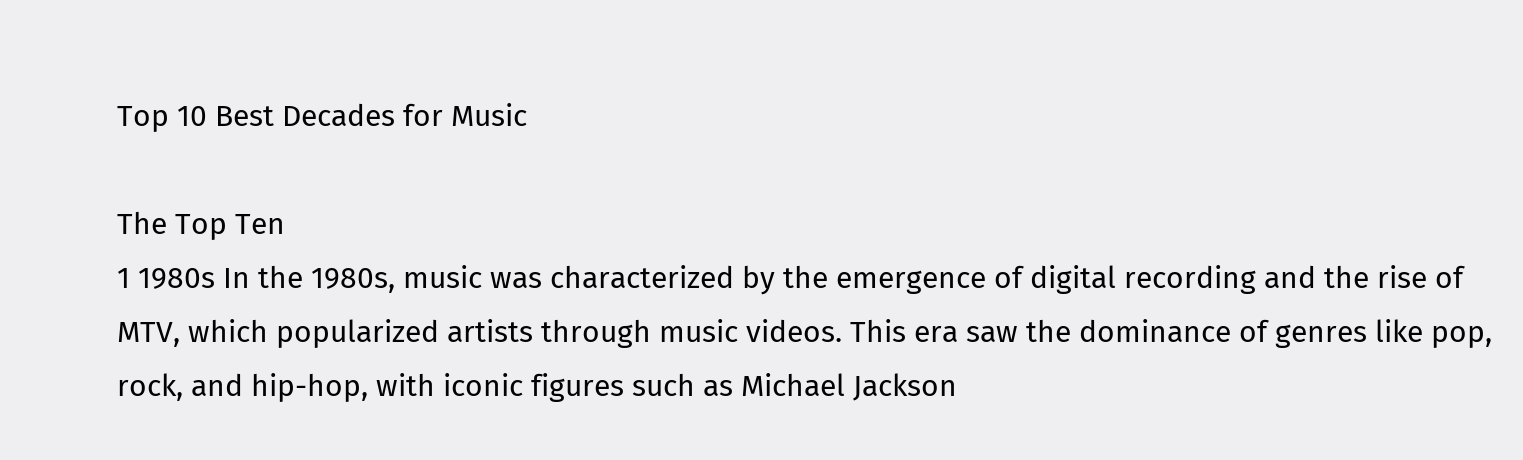Top 10 Best Decades for Music

The Top Ten
1 1980s In the 1980s, music was characterized by the emergence of digital recording and the rise of MTV, which popularized artists through music videos. This era saw the dominance of genres like pop, rock, and hip-hop, with iconic figures such as Michael Jackson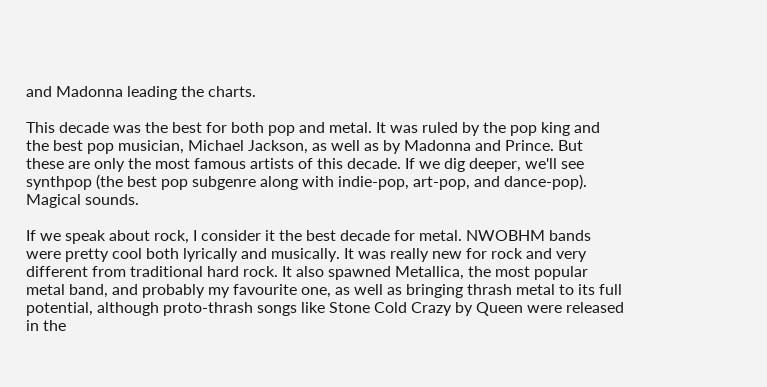and Madonna leading the charts.

This decade was the best for both pop and metal. It was ruled by the pop king and the best pop musician, Michael Jackson, as well as by Madonna and Prince. But these are only the most famous artists of this decade. If we dig deeper, we'll see synthpop (the best pop subgenre along with indie-pop, art-pop, and dance-pop). Magical sounds.

If we speak about rock, I consider it the best decade for metal. NWOBHM bands were pretty cool both lyrically and musically. It was really new for rock and very different from traditional hard rock. It also spawned Metallica, the most popular metal band, and probably my favourite one, as well as bringing thrash metal to its full potential, although proto-thrash songs like Stone Cold Crazy by Queen were released in the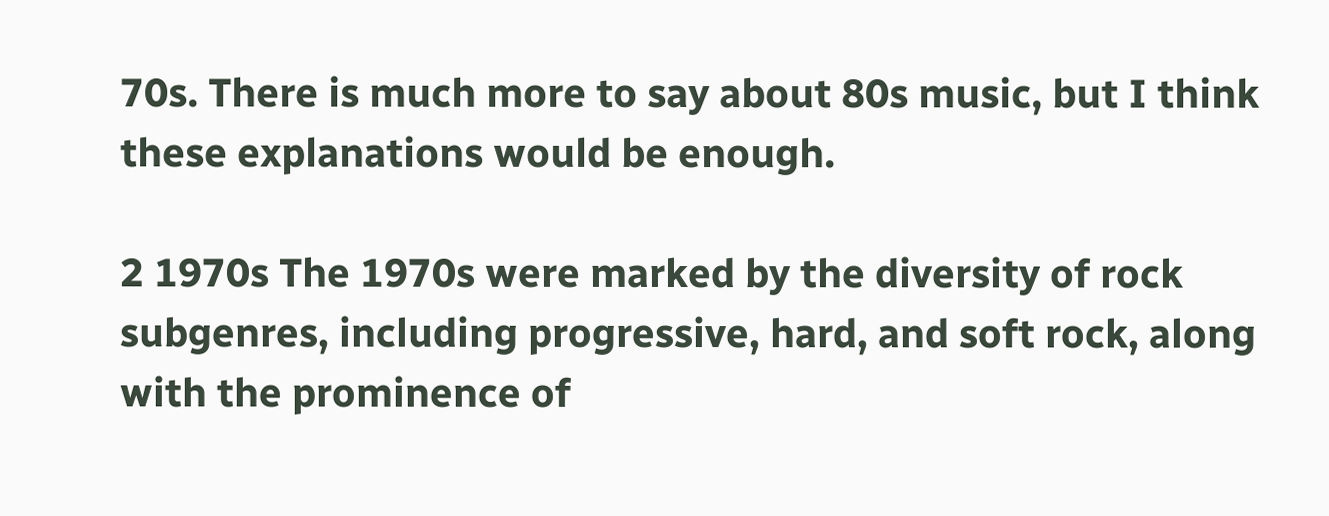70s. There is much more to say about 80s music, but I think these explanations would be enough.

2 1970s The 1970s were marked by the diversity of rock subgenres, including progressive, hard, and soft rock, along with the prominence of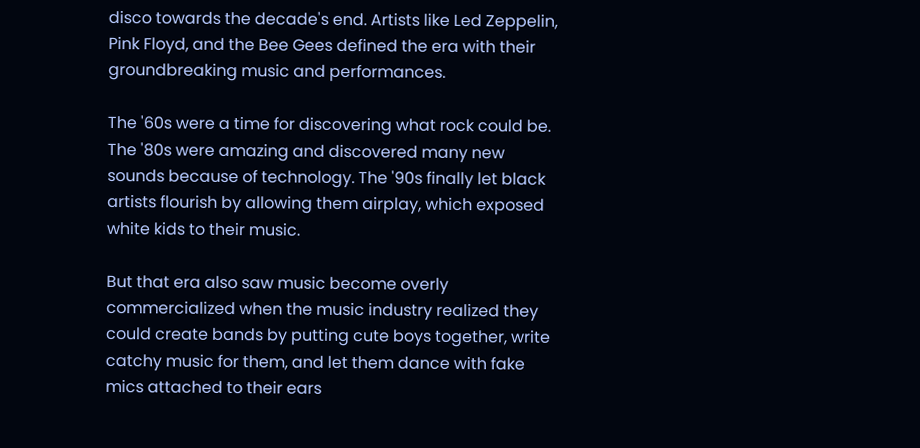disco towards the decade's end. Artists like Led Zeppelin, Pink Floyd, and the Bee Gees defined the era with their groundbreaking music and performances.

The '60s were a time for discovering what rock could be. The '80s were amazing and discovered many new sounds because of technology. The '90s finally let black artists flourish by allowing them airplay, which exposed white kids to their music.

But that era also saw music become overly commercialized when the music industry realized they could create bands by putting cute boys together, write catchy music for them, and let them dance with fake mics attached to their ears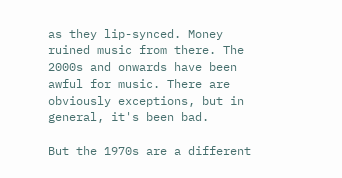as they lip-synced. Money ruined music from there. The 2000s and onwards have been awful for music. There are obviously exceptions, but in general, it's been bad.

But the 1970s are a different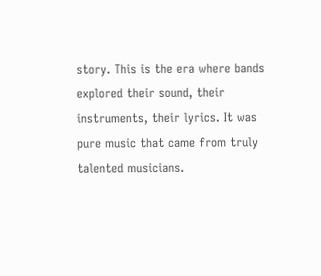story. This is the era where bands explored their sound, their instruments, their lyrics. It was pure music that came from truly talented musicians.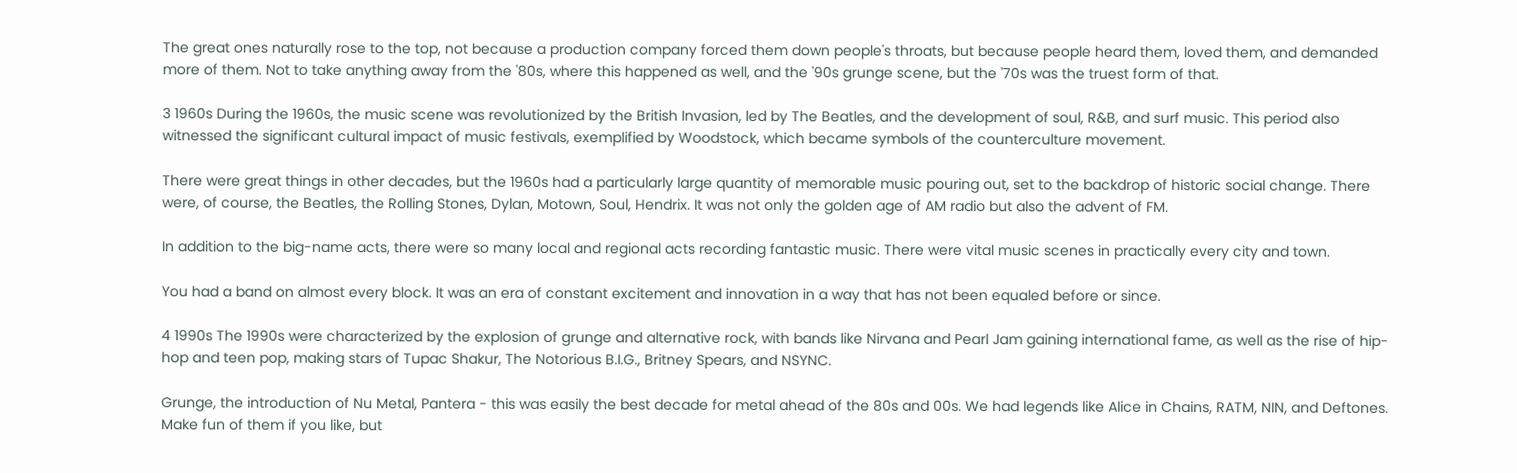The great ones naturally rose to the top, not because a production company forced them down people's throats, but because people heard them, loved them, and demanded more of them. Not to take anything away from the '80s, where this happened as well, and the '90s grunge scene, but the '70s was the truest form of that.

3 1960s During the 1960s, the music scene was revolutionized by the British Invasion, led by The Beatles, and the development of soul, R&B, and surf music. This period also witnessed the significant cultural impact of music festivals, exemplified by Woodstock, which became symbols of the counterculture movement.

There were great things in other decades, but the 1960s had a particularly large quantity of memorable music pouring out, set to the backdrop of historic social change. There were, of course, the Beatles, the Rolling Stones, Dylan, Motown, Soul, Hendrix. It was not only the golden age of AM radio but also the advent of FM.

In addition to the big-name acts, there were so many local and regional acts recording fantastic music. There were vital music scenes in practically every city and town.

You had a band on almost every block. It was an era of constant excitement and innovation in a way that has not been equaled before or since.

4 1990s The 1990s were characterized by the explosion of grunge and alternative rock, with bands like Nirvana and Pearl Jam gaining international fame, as well as the rise of hip-hop and teen pop, making stars of Tupac Shakur, The Notorious B.I.G., Britney Spears, and NSYNC.

Grunge, the introduction of Nu Metal, Pantera - this was easily the best decade for metal ahead of the 80s and 00s. We had legends like Alice in Chains, RATM, NIN, and Deftones. Make fun of them if you like, but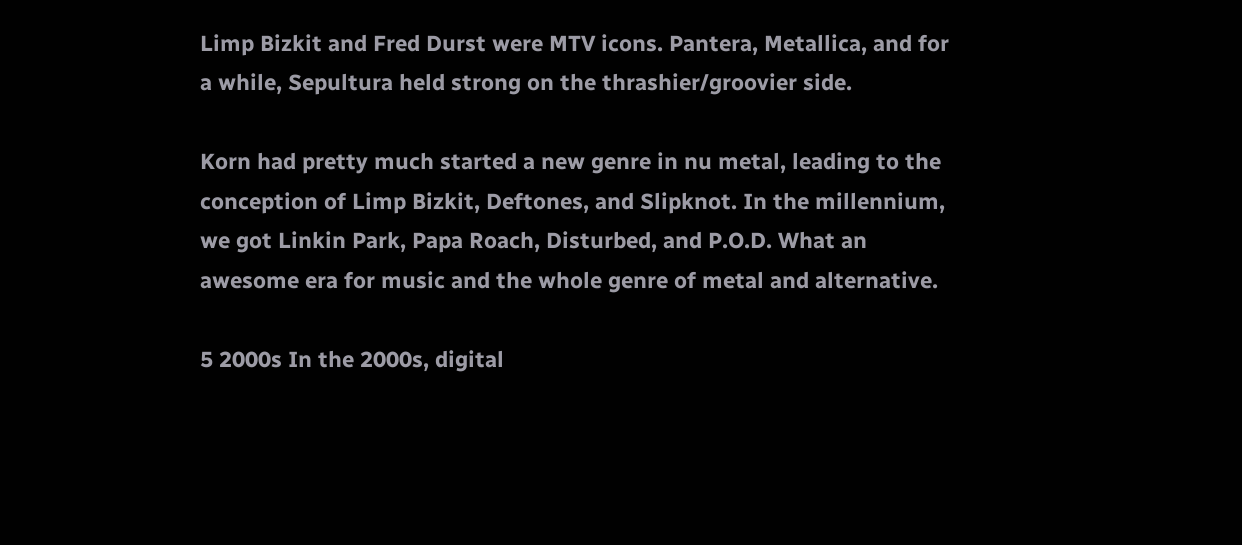Limp Bizkit and Fred Durst were MTV icons. Pantera, Metallica, and for a while, Sepultura held strong on the thrashier/groovier side.

Korn had pretty much started a new genre in nu metal, leading to the conception of Limp Bizkit, Deftones, and Slipknot. In the millennium, we got Linkin Park, Papa Roach, Disturbed, and P.O.D. What an awesome era for music and the whole genre of metal and alternative.

5 2000s In the 2000s, digital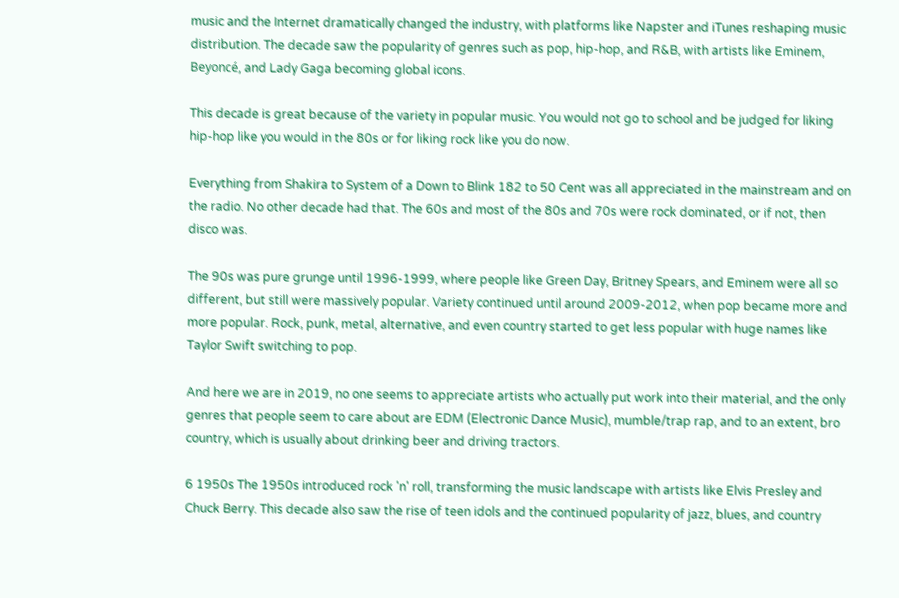music and the Internet dramatically changed the industry, with platforms like Napster and iTunes reshaping music distribution. The decade saw the popularity of genres such as pop, hip-hop, and R&B, with artists like Eminem, Beyoncé, and Lady Gaga becoming global icons.

This decade is great because of the variety in popular music. You would not go to school and be judged for liking hip-hop like you would in the 80s or for liking rock like you do now.

Everything from Shakira to System of a Down to Blink 182 to 50 Cent was all appreciated in the mainstream and on the radio. No other decade had that. The 60s and most of the 80s and 70s were rock dominated, or if not, then disco was.

The 90s was pure grunge until 1996-1999, where people like Green Day, Britney Spears, and Eminem were all so different, but still were massively popular. Variety continued until around 2009-2012, when pop became more and more popular. Rock, punk, metal, alternative, and even country started to get less popular with huge names like Taylor Swift switching to pop.

And here we are in 2019, no one seems to appreciate artists who actually put work into their material, and the only genres that people seem to care about are EDM (Electronic Dance Music), mumble/trap rap, and to an extent, bro country, which is usually about drinking beer and driving tractors.

6 1950s The 1950s introduced rock 'n' roll, transforming the music landscape with artists like Elvis Presley and Chuck Berry. This decade also saw the rise of teen idols and the continued popularity of jazz, blues, and country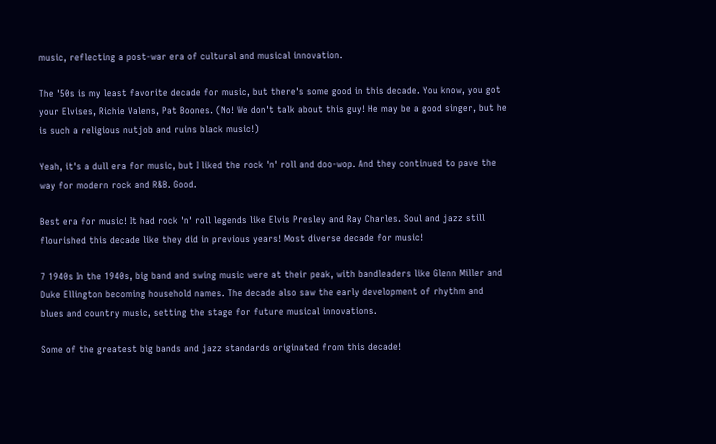music, reflecting a post-war era of cultural and musical innovation.

The '50s is my least favorite decade for music, but there's some good in this decade. You know, you got your Elvises, Richie Valens, Pat Boones. (No! We don't talk about this guy! He may be a good singer, but he is such a religious nutjob and ruins black music!)

Yeah, it's a dull era for music, but I liked the rock 'n' roll and doo-wop. And they continued to pave the way for modern rock and R&B. Good.

Best era for music! It had rock 'n' roll legends like Elvis Presley and Ray Charles. Soul and jazz still flourished this decade like they did in previous years! Most diverse decade for music!

7 1940s In the 1940s, big band and swing music were at their peak, with bandleaders like Glenn Miller and Duke Ellington becoming household names. The decade also saw the early development of rhythm and blues and country music, setting the stage for future musical innovations.

Some of the greatest big bands and jazz standards originated from this decade!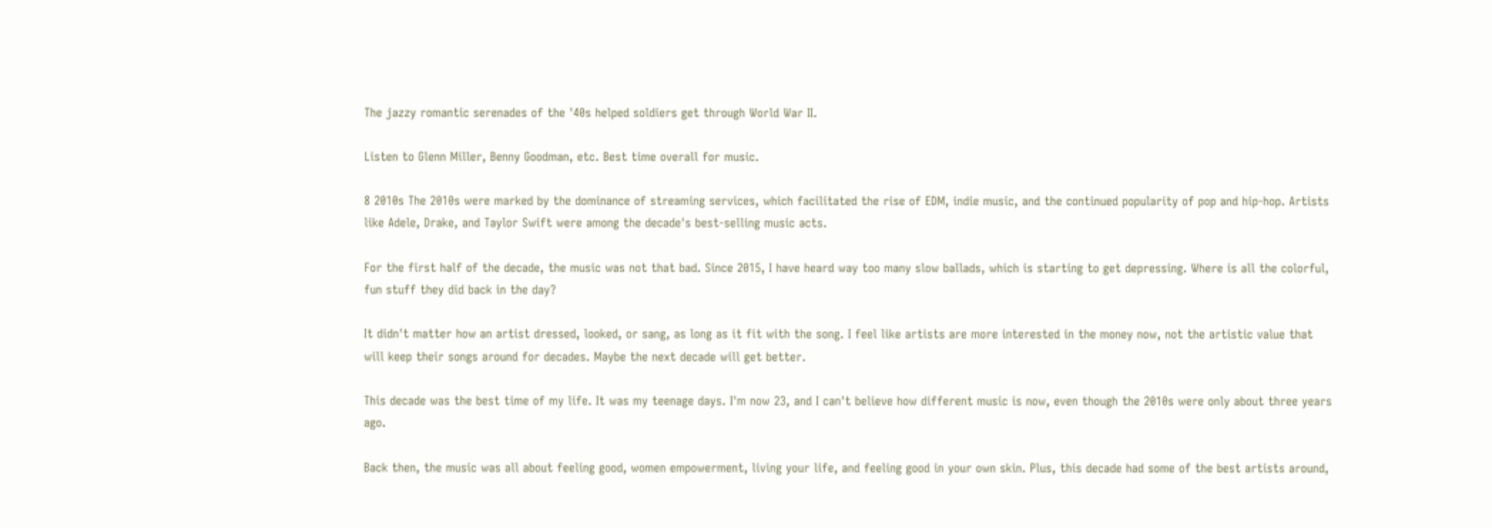The jazzy romantic serenades of the '40s helped soldiers get through World War II.

Listen to Glenn Miller, Benny Goodman, etc. Best time overall for music.

8 2010s The 2010s were marked by the dominance of streaming services, which facilitated the rise of EDM, indie music, and the continued popularity of pop and hip-hop. Artists like Adele, Drake, and Taylor Swift were among the decade's best-selling music acts.

For the first half of the decade, the music was not that bad. Since 2015, I have heard way too many slow ballads, which is starting to get depressing. Where is all the colorful, fun stuff they did back in the day?

It didn't matter how an artist dressed, looked, or sang, as long as it fit with the song. I feel like artists are more interested in the money now, not the artistic value that will keep their songs around for decades. Maybe the next decade will get better.

This decade was the best time of my life. It was my teenage days. I'm now 23, and I can't believe how different music is now, even though the 2010s were only about three years ago.

Back then, the music was all about feeling good, women empowerment, living your life, and feeling good in your own skin. Plus, this decade had some of the best artists around,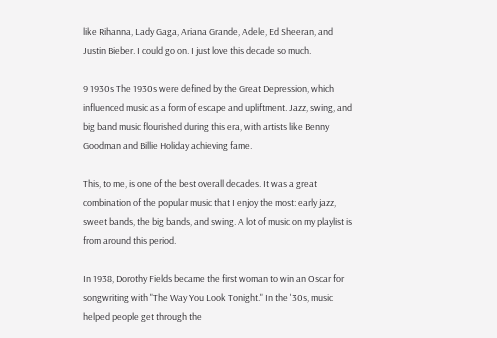like Rihanna, Lady Gaga, Ariana Grande, Adele, Ed Sheeran, and Justin Bieber. I could go on. I just love this decade so much.

9 1930s The 1930s were defined by the Great Depression, which influenced music as a form of escape and upliftment. Jazz, swing, and big band music flourished during this era, with artists like Benny Goodman and Billie Holiday achieving fame.

This, to me, is one of the best overall decades. It was a great combination of the popular music that I enjoy the most: early jazz, sweet bands, the big bands, and swing. A lot of music on my playlist is from around this period.

In 1938, Dorothy Fields became the first woman to win an Oscar for songwriting with "The Way You Look Tonight." In the '30s, music helped people get through the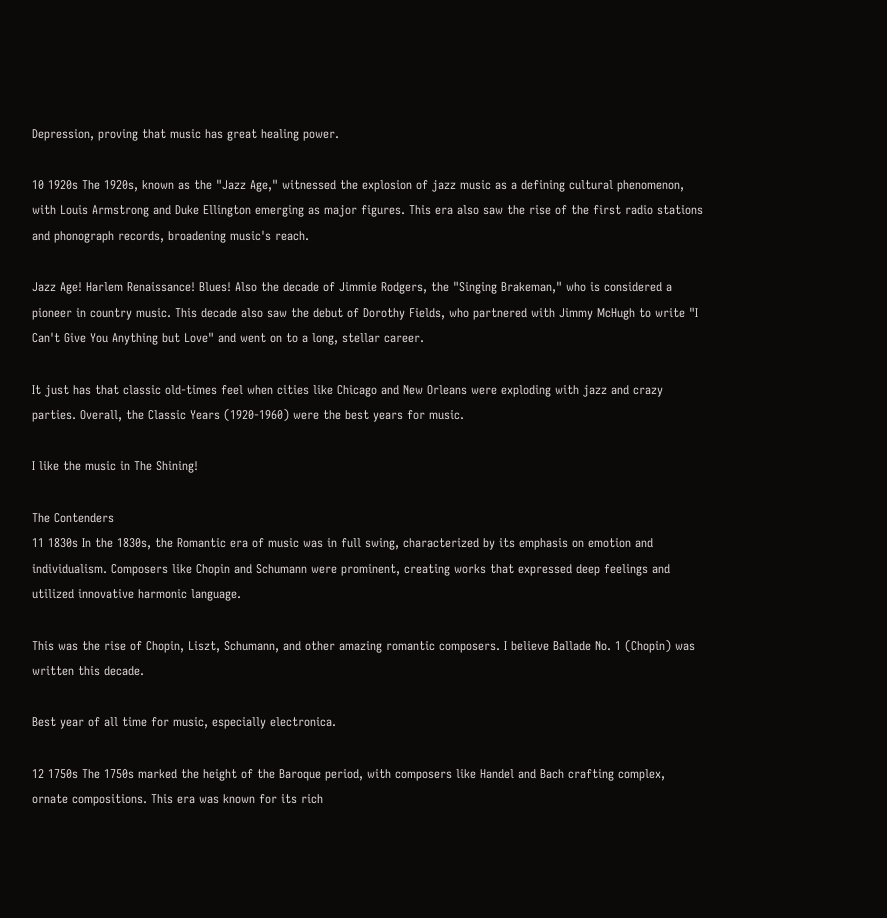Depression, proving that music has great healing power.

10 1920s The 1920s, known as the "Jazz Age," witnessed the explosion of jazz music as a defining cultural phenomenon, with Louis Armstrong and Duke Ellington emerging as major figures. This era also saw the rise of the first radio stations and phonograph records, broadening music's reach.

Jazz Age! Harlem Renaissance! Blues! Also the decade of Jimmie Rodgers, the "Singing Brakeman," who is considered a pioneer in country music. This decade also saw the debut of Dorothy Fields, who partnered with Jimmy McHugh to write "I Can't Give You Anything but Love" and went on to a long, stellar career.

It just has that classic old-times feel when cities like Chicago and New Orleans were exploding with jazz and crazy parties. Overall, the Classic Years (1920-1960) were the best years for music.

I like the music in The Shining!

The Contenders
11 1830s In the 1830s, the Romantic era of music was in full swing, characterized by its emphasis on emotion and individualism. Composers like Chopin and Schumann were prominent, creating works that expressed deep feelings and utilized innovative harmonic language.

This was the rise of Chopin, Liszt, Schumann, and other amazing romantic composers. I believe Ballade No. 1 (Chopin) was written this decade.

Best year of all time for music, especially electronica.

12 1750s The 1750s marked the height of the Baroque period, with composers like Handel and Bach crafting complex, ornate compositions. This era was known for its rich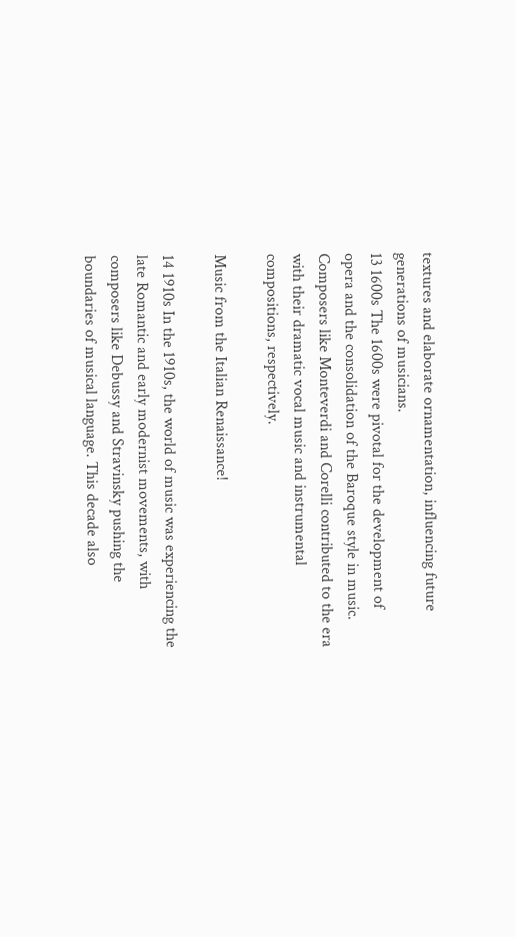textures and elaborate ornamentation, influencing future generations of musicians.
13 1600s The 1600s were pivotal for the development of opera and the consolidation of the Baroque style in music. Composers like Monteverdi and Corelli contributed to the era with their dramatic vocal music and instrumental compositions, respectively.

Music from the Italian Renaissance!

14 1910s In the 1910s, the world of music was experiencing the late Romantic and early modernist movements, with composers like Debussy and Stravinsky pushing the boundaries of musical language. This decade also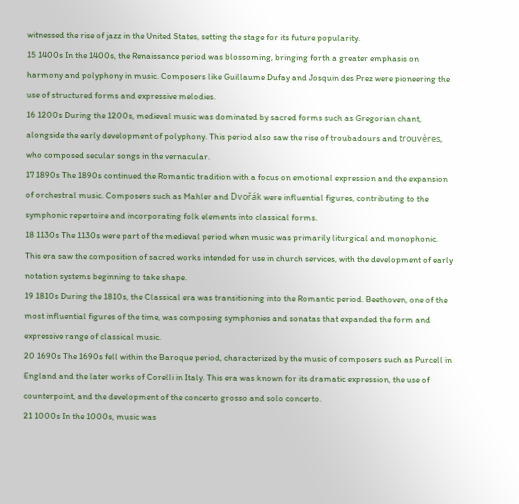witnessed the rise of jazz in the United States, setting the stage for its future popularity.
15 1400s In the 1400s, the Renaissance period was blossoming, bringing forth a greater emphasis on harmony and polyphony in music. Composers like Guillaume Dufay and Josquin des Prez were pioneering the use of structured forms and expressive melodies.
16 1200s During the 1200s, medieval music was dominated by sacred forms such as Gregorian chant, alongside the early development of polyphony. This period also saw the rise of troubadours and trouvères, who composed secular songs in the vernacular.
17 1890s The 1890s continued the Romantic tradition with a focus on emotional expression and the expansion of orchestral music. Composers such as Mahler and Dvořák were influential figures, contributing to the symphonic repertoire and incorporating folk elements into classical forms.
18 1130s The 1130s were part of the medieval period when music was primarily liturgical and monophonic. This era saw the composition of sacred works intended for use in church services, with the development of early notation systems beginning to take shape.
19 1810s During the 1810s, the Classical era was transitioning into the Romantic period. Beethoven, one of the most influential figures of the time, was composing symphonies and sonatas that expanded the form and expressive range of classical music.
20 1690s The 1690s fell within the Baroque period, characterized by the music of composers such as Purcell in England and the later works of Corelli in Italy. This era was known for its dramatic expression, the use of counterpoint, and the development of the concerto grosso and solo concerto.
21 1000s In the 1000s, music was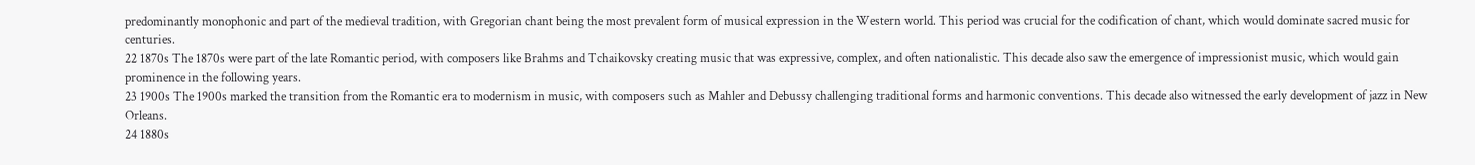predominantly monophonic and part of the medieval tradition, with Gregorian chant being the most prevalent form of musical expression in the Western world. This period was crucial for the codification of chant, which would dominate sacred music for centuries.
22 1870s The 1870s were part of the late Romantic period, with composers like Brahms and Tchaikovsky creating music that was expressive, complex, and often nationalistic. This decade also saw the emergence of impressionist music, which would gain prominence in the following years.
23 1900s The 1900s marked the transition from the Romantic era to modernism in music, with composers such as Mahler and Debussy challenging traditional forms and harmonic conventions. This decade also witnessed the early development of jazz in New Orleans.
24 1880s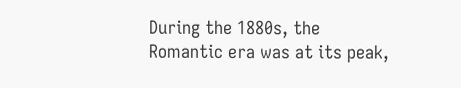During the 1880s, the Romantic era was at its peak,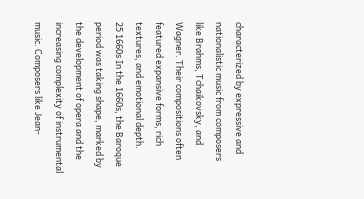characterized by expressive and nationalistic music from composers like Brahms, Tchaikovsky, and Wagner. Their compositions often featured expansive forms, rich textures, and emotional depth.
25 1660s In the 1660s, the Baroque period was taking shape, marked by the development of opera and the increasing complexity of instrumental music. Composers like Jean-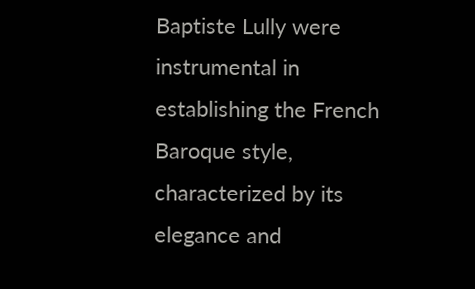Baptiste Lully were instrumental in establishing the French Baroque style, characterized by its elegance and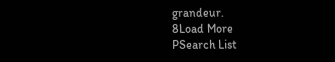grandeur.
8Load More
PSearch List